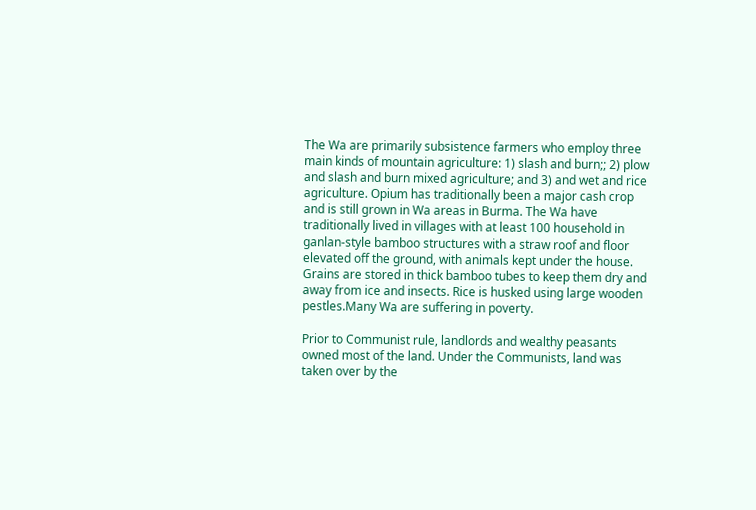The Wa are primarily subsistence farmers who employ three main kinds of mountain agriculture: 1) slash and burn;; 2) plow and slash and burn mixed agriculture; and 3) and wet and rice agriculture. Opium has traditionally been a major cash crop and is still grown in Wa areas in Burma. The Wa have traditionally lived in villages with at least 100 household in ganlan-style bamboo structures with a straw roof and floor elevated off the ground, with animals kept under the house. Grains are stored in thick bamboo tubes to keep them dry and away from ice and insects. Rice is husked using large wooden pestles.Many Wa are suffering in poverty.

Prior to Communist rule, landlords and wealthy peasants owned most of the land. Under the Communists, land was taken over by the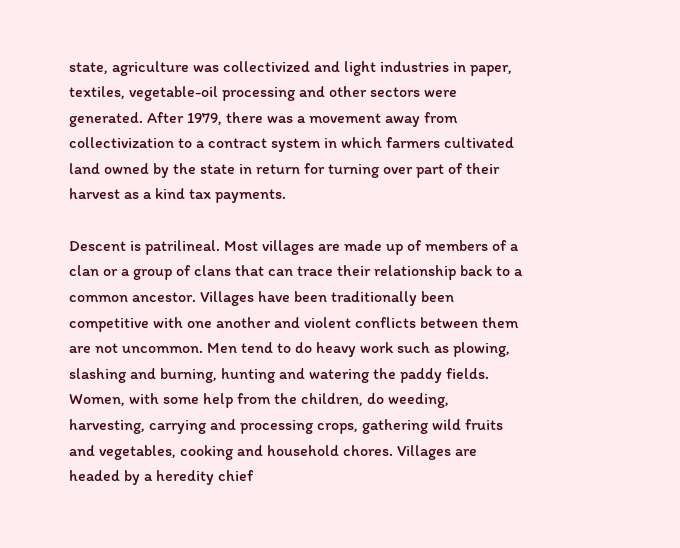state, agriculture was collectivized and light industries in paper, textiles, vegetable-oil processing and other sectors were generated. After 1979, there was a movement away from collectivization to a contract system in which farmers cultivated land owned by the state in return for turning over part of their harvest as a kind tax payments.

Descent is patrilineal. Most villages are made up of members of a clan or a group of clans that can trace their relationship back to a common ancestor. Villages have been traditionally been competitive with one another and violent conflicts between them are not uncommon. Men tend to do heavy work such as plowing, slashing and burning, hunting and watering the paddy fields. Women, with some help from the children, do weeding, harvesting, carrying and processing crops, gathering wild fruits and vegetables, cooking and household chores. Villages are headed by a heredity chief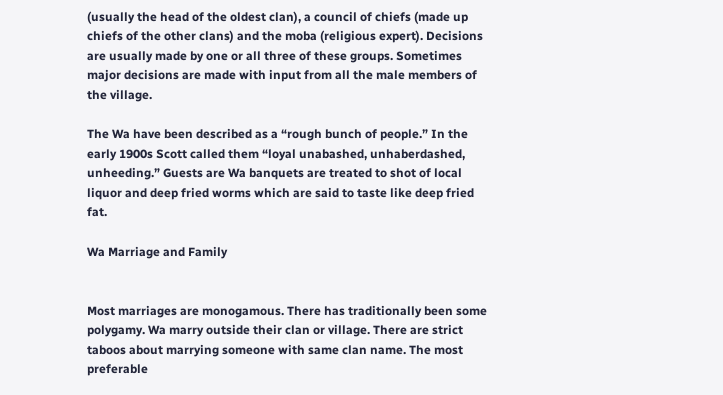(usually the head of the oldest clan), a council of chiefs (made up chiefs of the other clans) and the moba (religious expert). Decisions are usually made by one or all three of these groups. Sometimes major decisions are made with input from all the male members of the village.

The Wa have been described as a “rough bunch of people.” In the early 1900s Scott called them “loyal unabashed, unhaberdashed, unheeding.” Guests are Wa banquets are treated to shot of local liquor and deep fried worms which are said to taste like deep fried fat.

Wa Marriage and Family


Most marriages are monogamous. There has traditionally been some polygamy. Wa marry outside their clan or village. There are strict taboos about marrying someone with same clan name. The most preferable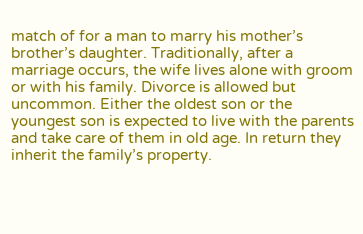match of for a man to marry his mother’s brother’s daughter. Traditionally, after a marriage occurs, the wife lives alone with groom or with his family. Divorce is allowed but uncommon. Either the oldest son or the youngest son is expected to live with the parents and take care of them in old age. In return they inherit the family’s property.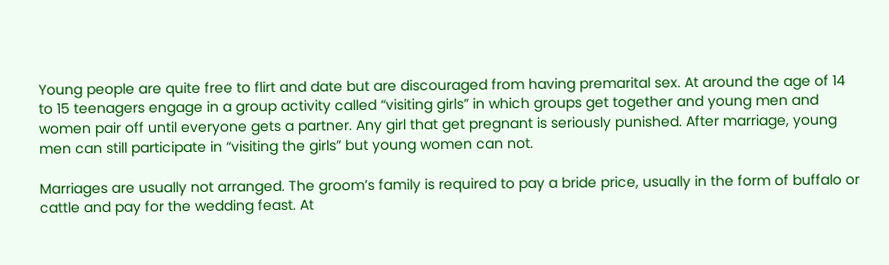Young people are quite free to flirt and date but are discouraged from having premarital sex. At around the age of 14 to 15 teenagers engage in a group activity called “visiting girls” in which groups get together and young men and women pair off until everyone gets a partner. Any girl that get pregnant is seriously punished. After marriage, young men can still participate in “visiting the girls” but young women can not.

Marriages are usually not arranged. The groom’s family is required to pay a bride price, usually in the form of buffalo or cattle and pay for the wedding feast. At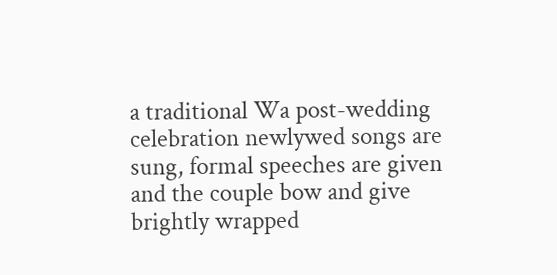a traditional Wa post-wedding celebration newlywed songs are sung, formal speeches are given and the couple bow and give brightly wrapped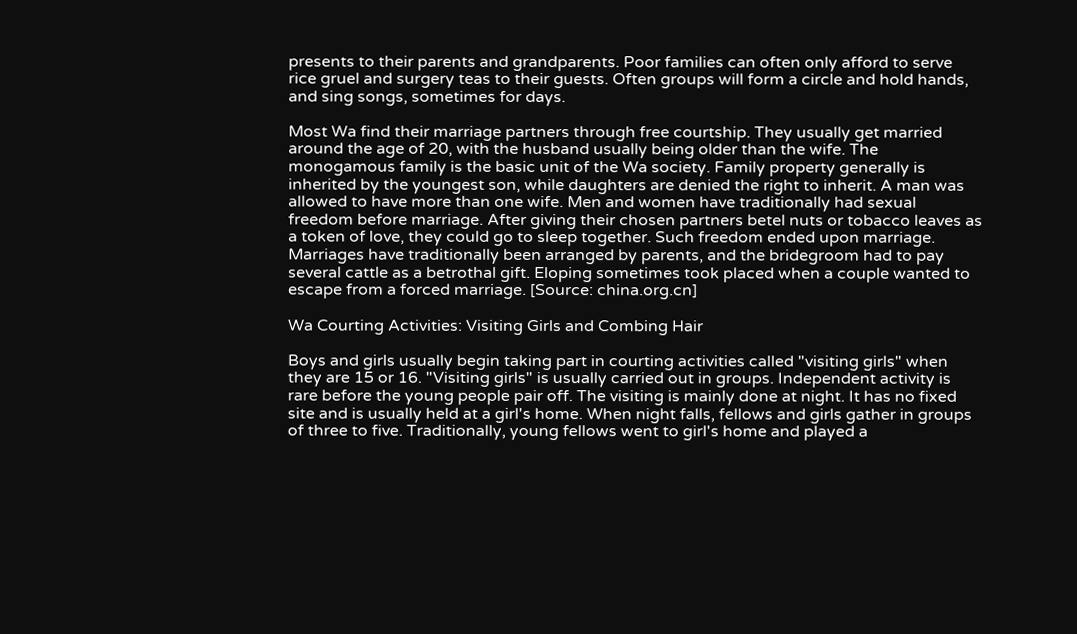presents to their parents and grandparents. Poor families can often only afford to serve rice gruel and surgery teas to their guests. Often groups will form a circle and hold hands, and sing songs, sometimes for days.

Most Wa find their marriage partners through free courtship. They usually get married around the age of 20, with the husband usually being older than the wife. The monogamous family is the basic unit of the Wa society. Family property generally is inherited by the youngest son, while daughters are denied the right to inherit. A man was allowed to have more than one wife. Men and women have traditionally had sexual freedom before marriage. After giving their chosen partners betel nuts or tobacco leaves as a token of love, they could go to sleep together. Such freedom ended upon marriage. Marriages have traditionally been arranged by parents, and the bridegroom had to pay several cattle as a betrothal gift. Eloping sometimes took placed when a couple wanted to escape from a forced marriage. [Source: china.org.cn]

Wa Courting Activities: Visiting Girls and Combing Hair

Boys and girls usually begin taking part in courting activities called "visiting girls" when they are 15 or 16. "Visiting girls" is usually carried out in groups. Independent activity is rare before the young people pair off. The visiting is mainly done at night. It has no fixed site and is usually held at a girl's home. When night falls, fellows and girls gather in groups of three to five. Traditionally, young fellows went to girl's home and played a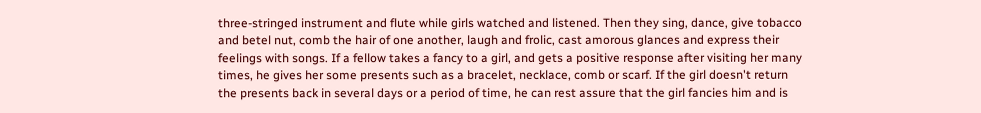three-stringed instrument and flute while girls watched and listened. Then they sing, dance, give tobacco and betel nut, comb the hair of one another, laugh and frolic, cast amorous glances and express their feelings with songs. If a fellow takes a fancy to a girl, and gets a positive response after visiting her many times, he gives her some presents such as a bracelet, necklace, comb or scarf. If the girl doesn't return the presents back in several days or a period of time, he can rest assure that the girl fancies him and is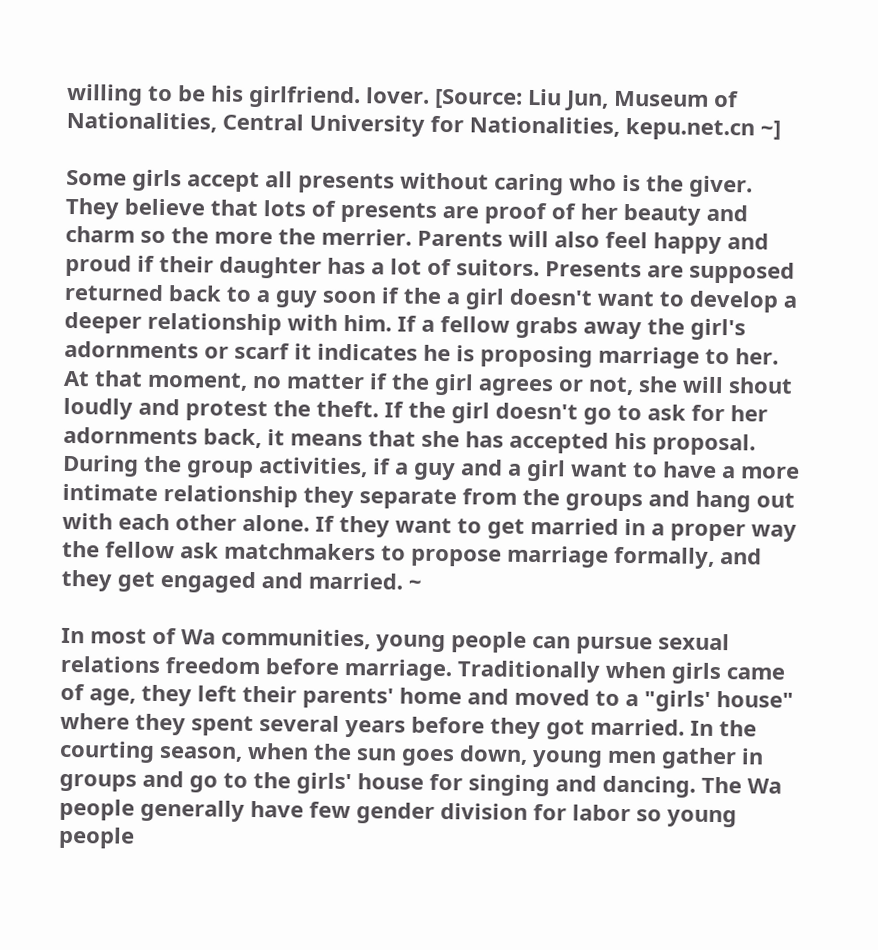willing to be his girlfriend. lover. [Source: Liu Jun, Museum of Nationalities, Central University for Nationalities, kepu.net.cn ~]

Some girls accept all presents without caring who is the giver. They believe that lots of presents are proof of her beauty and charm so the more the merrier. Parents will also feel happy and proud if their daughter has a lot of suitors. Presents are supposed returned back to a guy soon if the a girl doesn't want to develop a deeper relationship with him. If a fellow grabs away the girl's adornments or scarf it indicates he is proposing marriage to her. At that moment, no matter if the girl agrees or not, she will shout loudly and protest the theft. If the girl doesn't go to ask for her adornments back, it means that she has accepted his proposal. During the group activities, if a guy and a girl want to have a more intimate relationship they separate from the groups and hang out with each other alone. If they want to get married in a proper way the fellow ask matchmakers to propose marriage formally, and they get engaged and married. ~

In most of Wa communities, young people can pursue sexual relations freedom before marriage. Traditionally when girls came of age, they left their parents' home and moved to a "girls' house" where they spent several years before they got married. In the courting season, when the sun goes down, young men gather in groups and go to the girls' house for singing and dancing. The Wa people generally have few gender division for labor so young people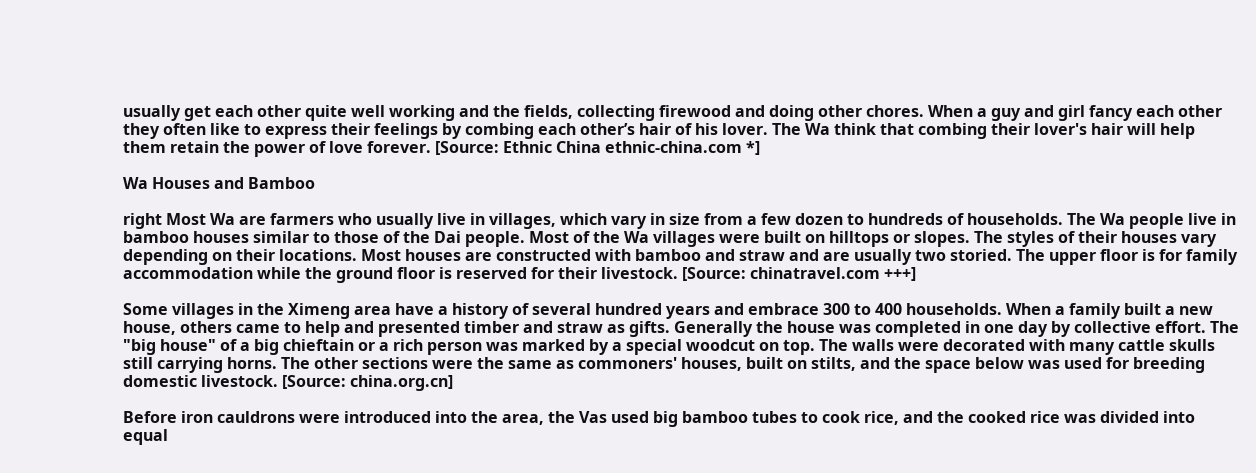usually get each other quite well working and the fields, collecting firewood and doing other chores. When a guy and girl fancy each other they often like to express their feelings by combing each other’s hair of his lover. The Wa think that combing their lover's hair will help them retain the power of love forever. [Source: Ethnic China ethnic-china.com *]

Wa Houses and Bamboo

right Most Wa are farmers who usually live in villages, which vary in size from a few dozen to hundreds of households. The Wa people live in bamboo houses similar to those of the Dai people. Most of the Wa villages were built on hilltops or slopes. The styles of their houses vary depending on their locations. Most houses are constructed with bamboo and straw and are usually two storied. The upper floor is for family accommodation while the ground floor is reserved for their livestock. [Source: chinatravel.com +++]

Some villages in the Ximeng area have a history of several hundred years and embrace 300 to 400 households. When a family built a new house, others came to help and presented timber and straw as gifts. Generally the house was completed in one day by collective effort. The "big house" of a big chieftain or a rich person was marked by a special woodcut on top. The walls were decorated with many cattle skulls still carrying horns. The other sections were the same as commoners' houses, built on stilts, and the space below was used for breeding domestic livestock. [Source: china.org.cn]

Before iron cauldrons were introduced into the area, the Vas used big bamboo tubes to cook rice, and the cooked rice was divided into equal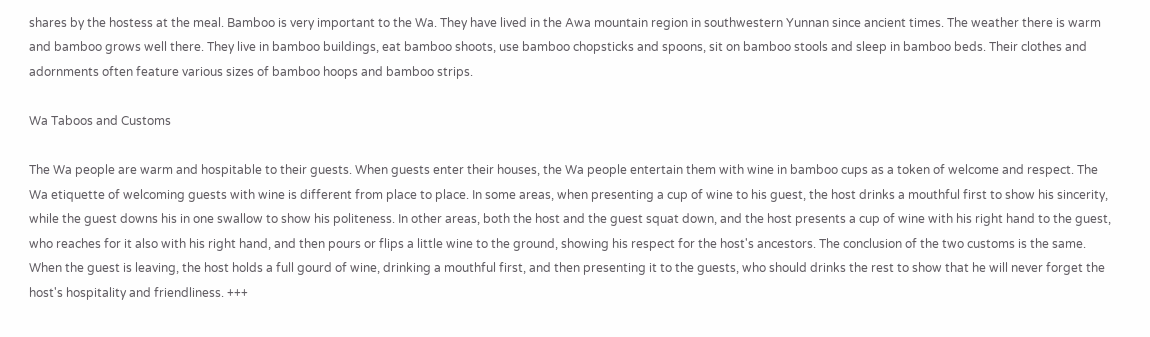shares by the hostess at the meal. Bamboo is very important to the Wa. They have lived in the Awa mountain region in southwestern Yunnan since ancient times. The weather there is warm and bamboo grows well there. They live in bamboo buildings, eat bamboo shoots, use bamboo chopsticks and spoons, sit on bamboo stools and sleep in bamboo beds. Their clothes and adornments often feature various sizes of bamboo hoops and bamboo strips.

Wa Taboos and Customs

The Wa people are warm and hospitable to their guests. When guests enter their houses, the Wa people entertain them with wine in bamboo cups as a token of welcome and respect. The Wa etiquette of welcoming guests with wine is different from place to place. In some areas, when presenting a cup of wine to his guest, the host drinks a mouthful first to show his sincerity, while the guest downs his in one swallow to show his politeness. In other areas, both the host and the guest squat down, and the host presents a cup of wine with his right hand to the guest, who reaches for it also with his right hand, and then pours or flips a little wine to the ground, showing his respect for the host's ancestors. The conclusion of the two customs is the same. When the guest is leaving, the host holds a full gourd of wine, drinking a mouthful first, and then presenting it to the guests, who should drinks the rest to show that he will never forget the host's hospitality and friendliness. +++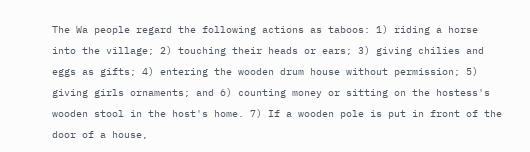The Wa people regard the following actions as taboos: 1) riding a horse into the village; 2) touching their heads or ears; 3) giving chilies and eggs as gifts; 4) entering the wooden drum house without permission; 5) giving girls ornaments; and 6) counting money or sitting on the hostess's wooden stool in the host's home. 7) If a wooden pole is put in front of the door of a house,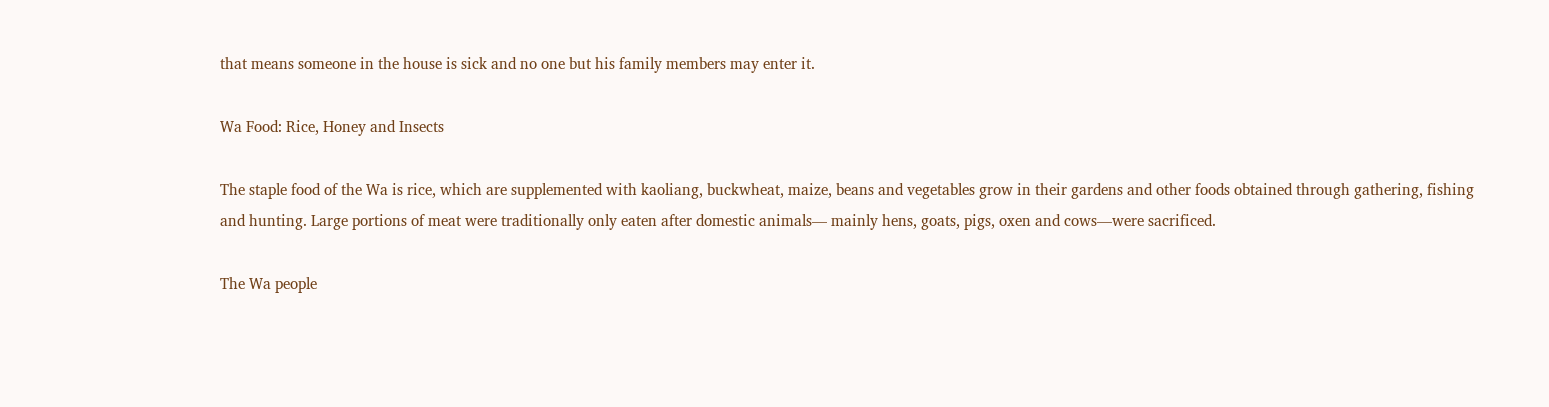that means someone in the house is sick and no one but his family members may enter it.

Wa Food: Rice, Honey and Insects

The staple food of the Wa is rice, which are supplemented with kaoliang, buckwheat, maize, beans and vegetables grow in their gardens and other foods obtained through gathering, fishing and hunting. Large portions of meat were traditionally only eaten after domestic animals— mainly hens, goats, pigs, oxen and cows—were sacrificed.

The Wa people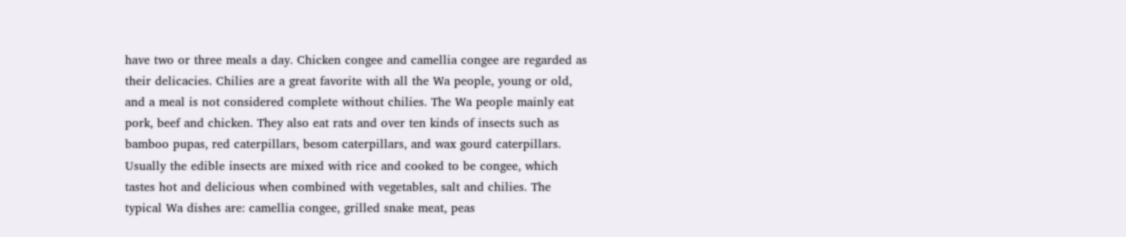have two or three meals a day. Chicken congee and camellia congee are regarded as their delicacies. Chilies are a great favorite with all the Wa people, young or old, and a meal is not considered complete without chilies. The Wa people mainly eat pork, beef and chicken. They also eat rats and over ten kinds of insects such as bamboo pupas, red caterpillars, besom caterpillars, and wax gourd caterpillars. Usually the edible insects are mixed with rice and cooked to be congee, which tastes hot and delicious when combined with vegetables, salt and chilies. The typical Wa dishes are: camellia congee, grilled snake meat, peas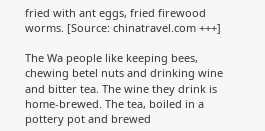fried with ant eggs, fried firewood worms. [Source: chinatravel.com +++]

The Wa people like keeping bees, chewing betel nuts and drinking wine and bitter tea. The wine they drink is home-brewed. The tea, boiled in a pottery pot and brewed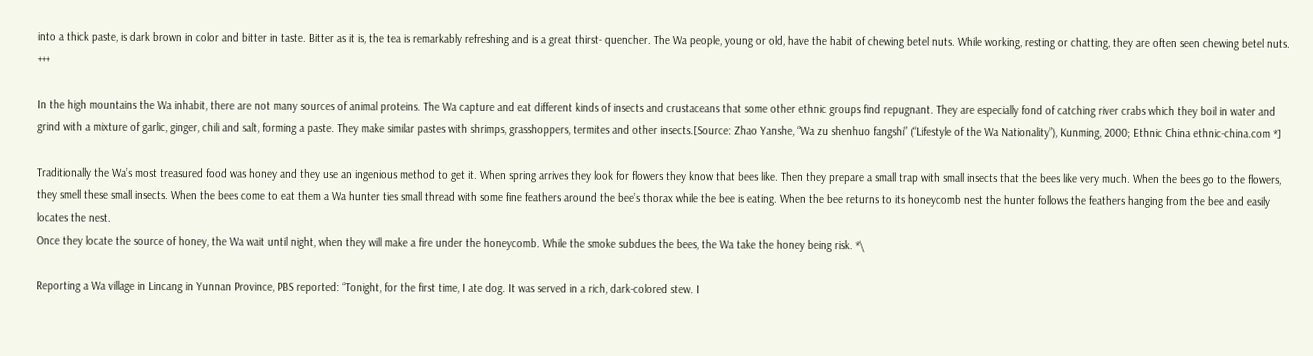into a thick paste, is dark brown in color and bitter in taste. Bitter as it is, the tea is remarkably refreshing and is a great thirst- quencher. The Wa people, young or old, have the habit of chewing betel nuts. While working, resting or chatting, they are often seen chewing betel nuts. +++

In the high mountains the Wa inhabit, there are not many sources of animal proteins. The Wa capture and eat different kinds of insects and crustaceans that some other ethnic groups find repugnant. They are especially fond of catching river crabs which they boil in water and grind with a mixture of garlic, ginger, chili and salt, forming a paste. They make similar pastes with shrimps, grasshoppers, termites and other insects.[Source: Zhao Yanshe, “Wa zu shenhuo fangshi” (“Lifestyle of the Wa Nationality”), Kunming, 2000; Ethnic China ethnic-china.com *]

Traditionally the Wa’s most treasured food was honey and they use an ingenious method to get it. When spring arrives they look for flowers they know that bees like. Then they prepare a small trap with small insects that the bees like very much. When the bees go to the flowers, they smell these small insects. When the bees come to eat them a Wa hunter ties small thread with some fine feathers around the bee’s thorax while the bee is eating. When the bee returns to its honeycomb nest the hunter follows the feathers hanging from the bee and easily locates the nest.
Once they locate the source of honey, the Wa wait until night, when they will make a fire under the honeycomb. While the smoke subdues the bees, the Wa take the honey being risk. *\

Reporting a Wa village in Lincang in Yunnan Province, PBS reported: “Tonight, for the first time, I ate dog. It was served in a rich, dark-colored stew. I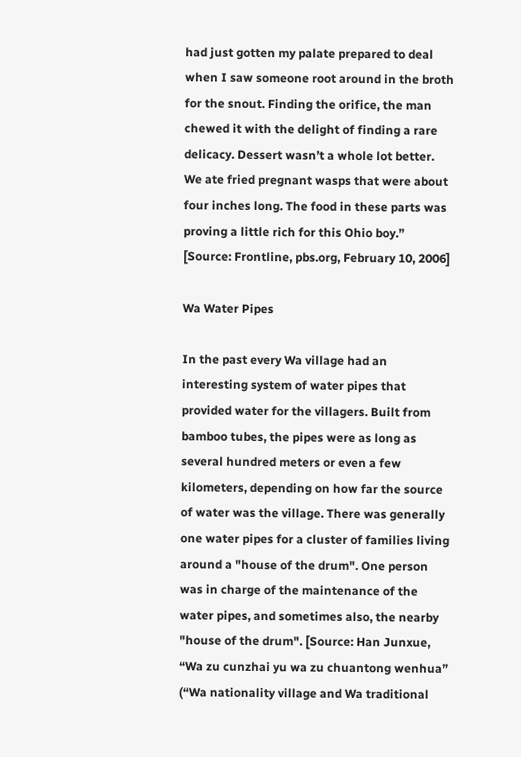had just gotten my palate prepared to deal when I saw someone root around in the broth for the snout. Finding the orifice, the man chewed it with the delight of finding a rare delicacy. Dessert wasn’t a whole lot better. We ate fried pregnant wasps that were about four inches long. The food in these parts was proving a little rich for this Ohio boy.” [Source: Frontline, pbs.org, February 10, 2006]

Wa Water Pipes

In the past every Wa village had an interesting system of water pipes that provided water for the villagers. Built from bamboo tubes, the pipes were as long as several hundred meters or even a few kilometers, depending on how far the source of water was the village. There was generally one water pipes for a cluster of families living around a "house of the drum". One person was in charge of the maintenance of the water pipes, and sometimes also, the nearby "house of the drum". [Source: Han Junxue, “Wa zu cunzhai yu wa zu chuantong wenhua” (“Wa nationality village and Wa traditional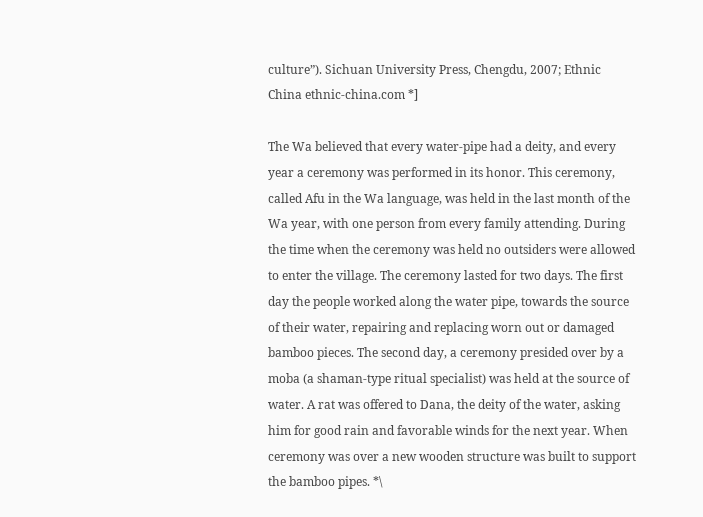culture”). Sichuan University Press, Chengdu, 2007; Ethnic China ethnic-china.com *]

The Wa believed that every water-pipe had a deity, and every year a ceremony was performed in its honor. This ceremony, called Afu in the Wa language, was held in the last month of the Wa year, with one person from every family attending. During the time when the ceremony was held no outsiders were allowed to enter the village. The ceremony lasted for two days. The first day the people worked along the water pipe, towards the source of their water, repairing and replacing worn out or damaged bamboo pieces. The second day, a ceremony presided over by a moba (a shaman-type ritual specialist) was held at the source of water. A rat was offered to Dana, the deity of the water, asking him for good rain and favorable winds for the next year. When ceremony was over a new wooden structure was built to support the bamboo pipes. *\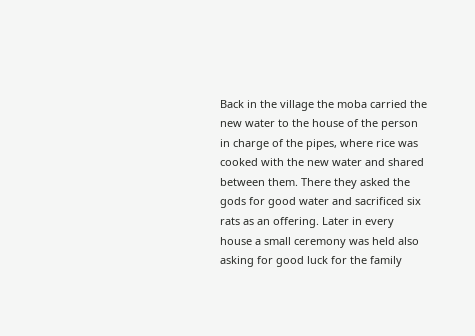Back in the village the moba carried the new water to the house of the person in charge of the pipes, where rice was cooked with the new water and shared between them. There they asked the gods for good water and sacrificed six rats as an offering. Later in every house a small ceremony was held also asking for good luck for the family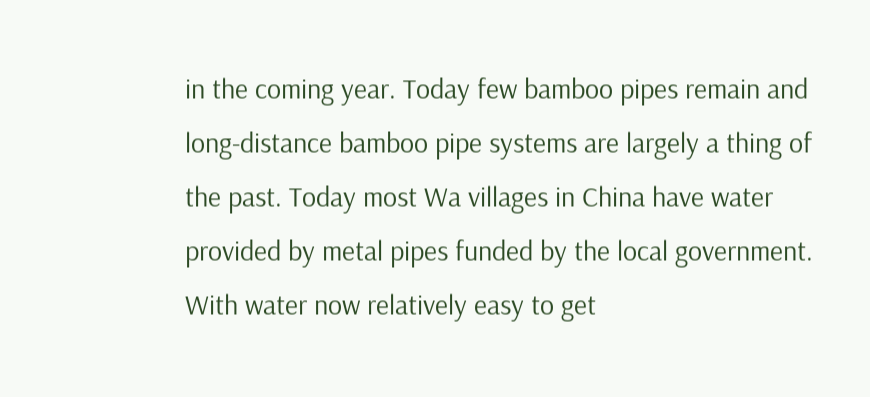in the coming year. Today few bamboo pipes remain and long-distance bamboo pipe systems are largely a thing of the past. Today most Wa villages in China have water provided by metal pipes funded by the local government. With water now relatively easy to get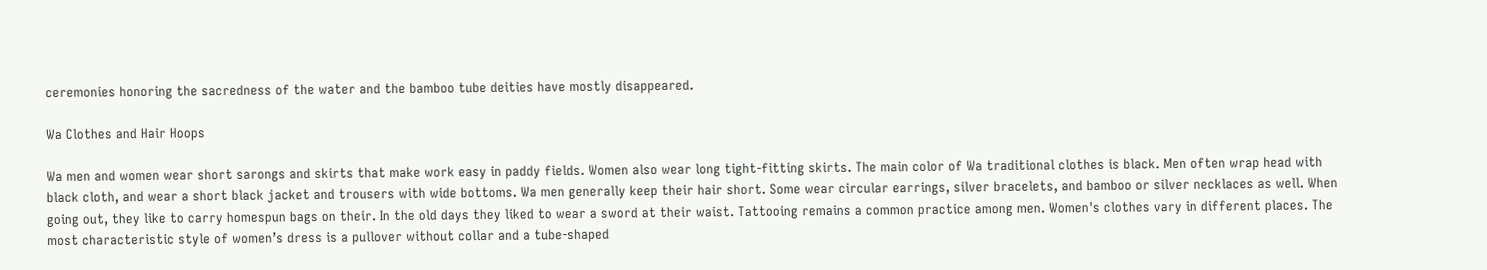ceremonies honoring the sacredness of the water and the bamboo tube deities have mostly disappeared.

Wa Clothes and Hair Hoops

Wa men and women wear short sarongs and skirts that make work easy in paddy fields. Women also wear long tight-fitting skirts. The main color of Wa traditional clothes is black. Men often wrap head with black cloth, and wear a short black jacket and trousers with wide bottoms. Wa men generally keep their hair short. Some wear circular earrings, silver bracelets, and bamboo or silver necklaces as well. When going out, they like to carry homespun bags on their. In the old days they liked to wear a sword at their waist. Tattooing remains a common practice among men. Women's clothes vary in different places. The most characteristic style of women’s dress is a pullover without collar and a tube-shaped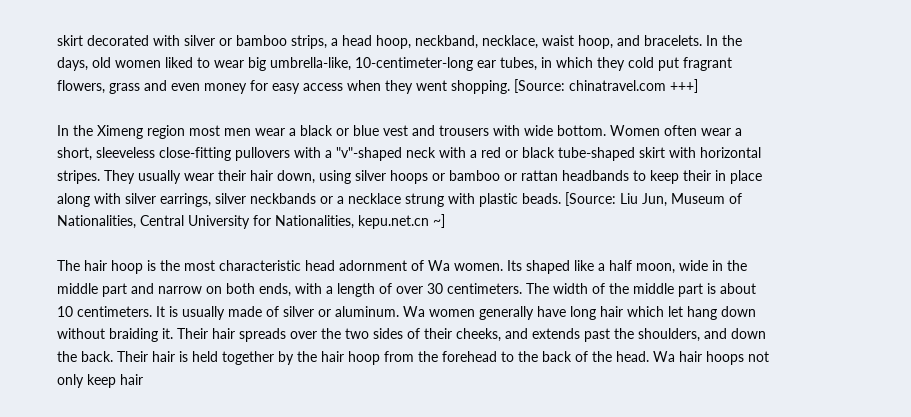skirt decorated with silver or bamboo strips, a head hoop, neckband, necklace, waist hoop, and bracelets. In the days, old women liked to wear big umbrella-like, 10-centimeter-long ear tubes, in which they cold put fragrant flowers, grass and even money for easy access when they went shopping. [Source: chinatravel.com +++]

In the Ximeng region most men wear a black or blue vest and trousers with wide bottom. Women often wear a short, sleeveless close-fitting pullovers with a "v"-shaped neck with a red or black tube-shaped skirt with horizontal stripes. They usually wear their hair down, using silver hoops or bamboo or rattan headbands to keep their in place along with silver earrings, silver neckbands or a necklace strung with plastic beads. [Source: Liu Jun, Museum of Nationalities, Central University for Nationalities, kepu.net.cn ~]

The hair hoop is the most characteristic head adornment of Wa women. Its shaped like a half moon, wide in the middle part and narrow on both ends, with a length of over 30 centimeters. The width of the middle part is about 10 centimeters. It is usually made of silver or aluminum. Wa women generally have long hair which let hang down without braiding it. Their hair spreads over the two sides of their cheeks, and extends past the shoulders, and down the back. Their hair is held together by the hair hoop from the forehead to the back of the head. Wa hair hoops not only keep hair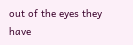out of the eyes they have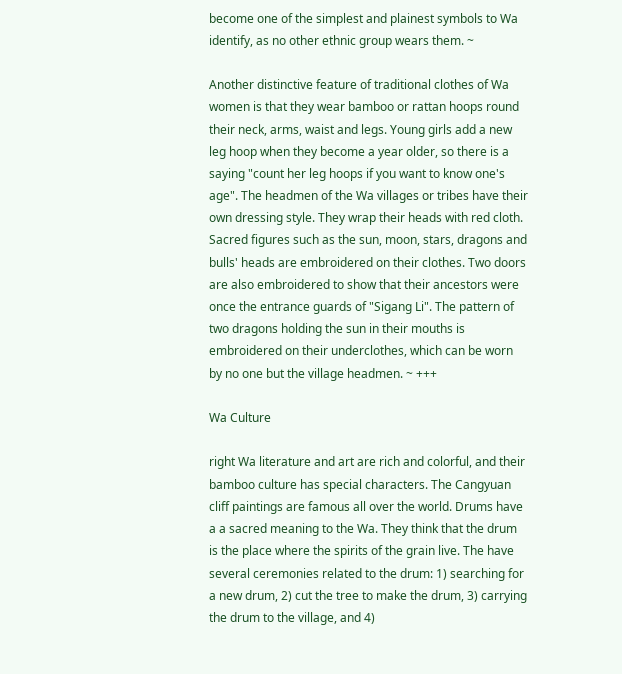become one of the simplest and plainest symbols to Wa identify, as no other ethnic group wears them. ~

Another distinctive feature of traditional clothes of Wa women is that they wear bamboo or rattan hoops round their neck, arms, waist and legs. Young girls add a new leg hoop when they become a year older, so there is a saying "count her leg hoops if you want to know one's age". The headmen of the Wa villages or tribes have their own dressing style. They wrap their heads with red cloth. Sacred figures such as the sun, moon, stars, dragons and bulls' heads are embroidered on their clothes. Two doors are also embroidered to show that their ancestors were once the entrance guards of "Sigang Li". The pattern of two dragons holding the sun in their mouths is embroidered on their underclothes, which can be worn by no one but the village headmen. ~ +++

Wa Culture

right Wa literature and art are rich and colorful, and their bamboo culture has special characters. The Cangyuan cliff paintings are famous all over the world. Drums have a a sacred meaning to the Wa. They think that the drum is the place where the spirits of the grain live. The have several ceremonies related to the drum: 1) searching for a new drum, 2) cut the tree to make the drum, 3) carrying the drum to the village, and 4)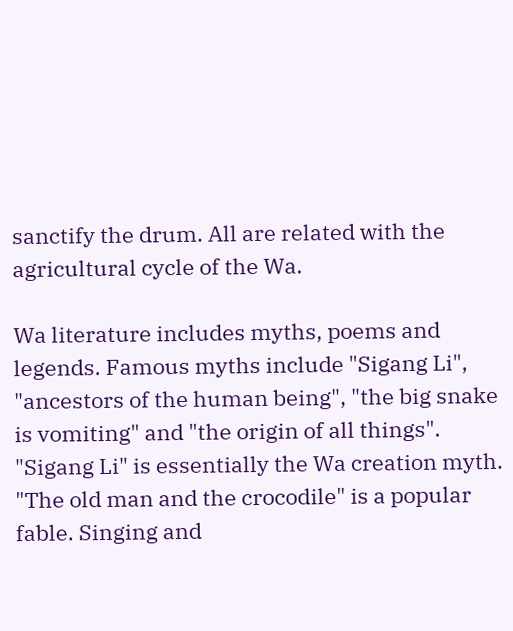sanctify the drum. All are related with the agricultural cycle of the Wa.

Wa literature includes myths, poems and legends. Famous myths include "Sigang Li", "ancestors of the human being", "the big snake is vomiting" and "the origin of all things". "Sigang Li" is essentially the Wa creation myth. "The old man and the crocodile" is a popular fable. Singing and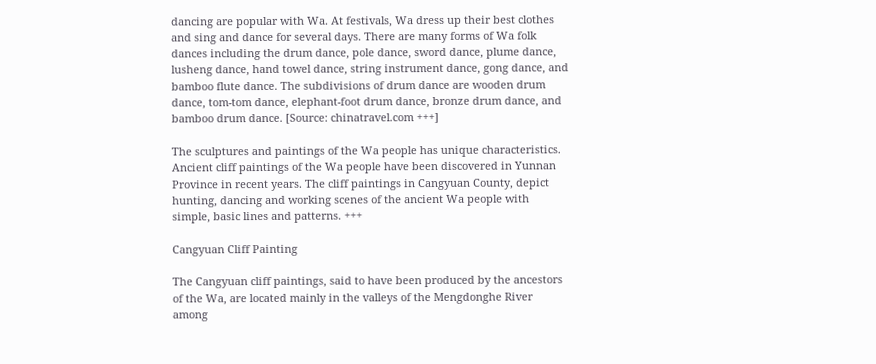dancing are popular with Wa. At festivals, Wa dress up their best clothes and sing and dance for several days. There are many forms of Wa folk dances including the drum dance, pole dance, sword dance, plume dance, lusheng dance, hand towel dance, string instrument dance, gong dance, and bamboo flute dance. The subdivisions of drum dance are wooden drum dance, tom-tom dance, elephant-foot drum dance, bronze drum dance, and bamboo drum dance. [Source: chinatravel.com +++]

The sculptures and paintings of the Wa people has unique characteristics. Ancient cliff paintings of the Wa people have been discovered in Yunnan Province in recent years. The cliff paintings in Cangyuan County, depict hunting, dancing and working scenes of the ancient Wa people with simple, basic lines and patterns. +++

Cangyuan Cliff Painting

The Cangyuan cliff paintings, said to have been produced by the ancestors of the Wa, are located mainly in the valleys of the Mengdonghe River among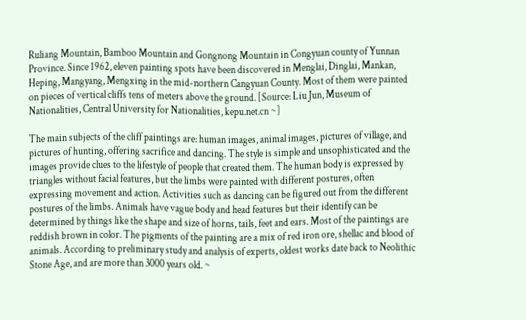Ruliang Mountain, Bamboo Mountain and Gongnong Mountain in Congyuan county of Yunnan Province. Since 1962, eleven painting spots have been discovered in Menglai, Dinglai, Mankan, Heping, Mangyang, Mengxing in the mid-northern Cangyuan County. Most of them were painted on pieces of vertical cliffs tens of meters above the ground. [Source: Liu Jun, Museum of Nationalities, Central University for Nationalities, kepu.net.cn ~]

The main subjects of the cliff paintings are: human images, animal images, pictures of village, and pictures of hunting, offering sacrifice and dancing. The style is simple and unsophisticated and the images provide clues to the lifestyle of people that created them. The human body is expressed by triangles without facial features, but the limbs were painted with different postures, often expressing movement and action. Activities such as dancing can be figured out from the different postures of the limbs. Animals have vague body and head features but their identify can be determined by things like the shape and size of horns, tails, feet and ears. Most of the paintings are reddish brown in color. The pigments of the painting are a mix of red iron ore, shellac and blood of animals. According to preliminary study and analysis of experts, oldest works date back to Neolithic Stone Age, and are more than 3000 years old. ~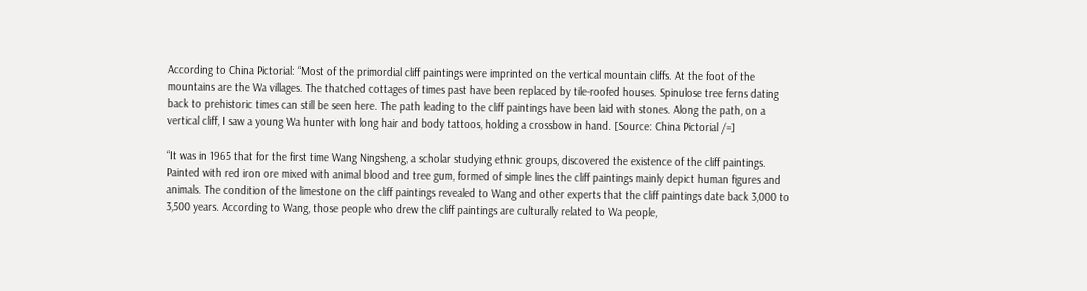According to China Pictorial: “Most of the primordial cliff paintings were imprinted on the vertical mountain cliffs. At the foot of the mountains are the Wa villages. The thatched cottages of times past have been replaced by tile-roofed houses. Spinulose tree ferns dating back to prehistoric times can still be seen here. The path leading to the cliff paintings have been laid with stones. Along the path, on a vertical cliff, I saw a young Wa hunter with long hair and body tattoos, holding a crossbow in hand. [Source: China Pictorial /=]

“It was in 1965 that for the first time Wang Ningsheng, a scholar studying ethnic groups, discovered the existence of the cliff paintings. Painted with red iron ore mixed with animal blood and tree gum, formed of simple lines the cliff paintings mainly depict human figures and animals. The condition of the limestone on the cliff paintings revealed to Wang and other experts that the cliff paintings date back 3,000 to 3,500 years. According to Wang, those people who drew the cliff paintings are culturally related to Wa people,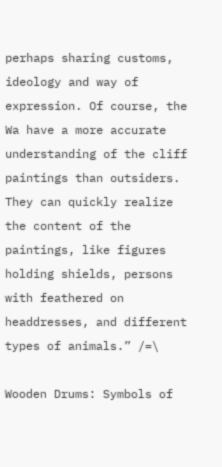perhaps sharing customs, ideology and way of expression. Of course, the Wa have a more accurate understanding of the cliff paintings than outsiders. They can quickly realize the content of the paintings, like figures holding shields, persons with feathered on headdresses, and different types of animals.” /=\

Wooden Drums: Symbols of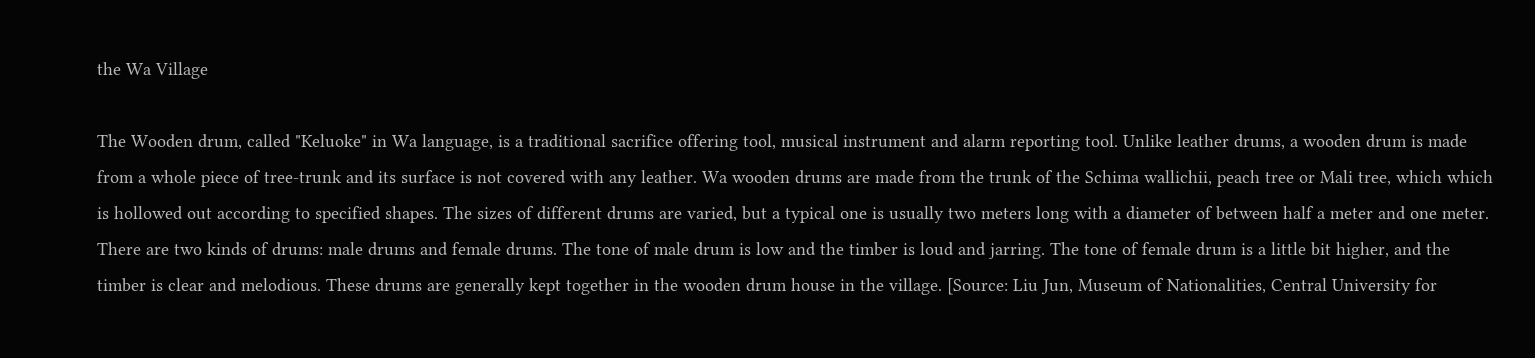the Wa Village

The Wooden drum, called "Keluoke" in Wa language, is a traditional sacrifice offering tool, musical instrument and alarm reporting tool. Unlike leather drums, a wooden drum is made from a whole piece of tree-trunk and its surface is not covered with any leather. Wa wooden drums are made from the trunk of the Schima wallichii, peach tree or Mali tree, which which is hollowed out according to specified shapes. The sizes of different drums are varied, but a typical one is usually two meters long with a diameter of between half a meter and one meter. There are two kinds of drums: male drums and female drums. The tone of male drum is low and the timber is loud and jarring. The tone of female drum is a little bit higher, and the timber is clear and melodious. These drums are generally kept together in the wooden drum house in the village. [Source: Liu Jun, Museum of Nationalities, Central University for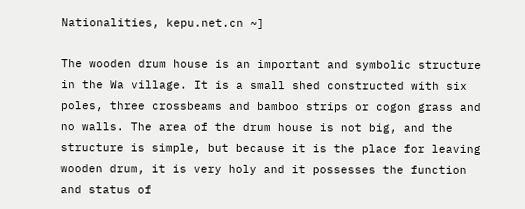Nationalities, kepu.net.cn ~]

The wooden drum house is an important and symbolic structure in the Wa village. It is a small shed constructed with six poles, three crossbeams and bamboo strips or cogon grass and no walls. The area of the drum house is not big, and the structure is simple, but because it is the place for leaving wooden drum, it is very holy and it possesses the function and status of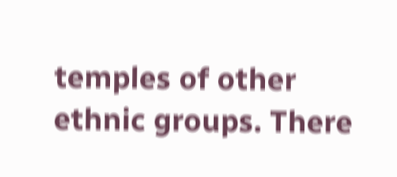temples of other ethnic groups. There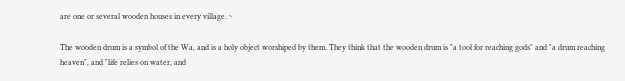are one or several wooden houses in every village. ~

The wooden drum is a symbol of the Wa, and is a holy object worshiped by them. They think that the wooden drum is "a tool for reaching gods" and "a drum reaching heaven", and "life relies on water, and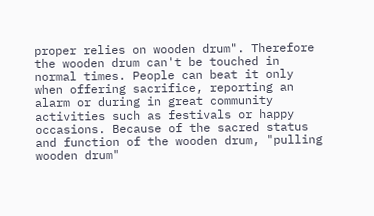proper relies on wooden drum". Therefore the wooden drum can't be touched in normal times. People can beat it only when offering sacrifice, reporting an alarm or during in great community activities such as festivals or happy occasions. Because of the sacred status and function of the wooden drum, "pulling wooden drum"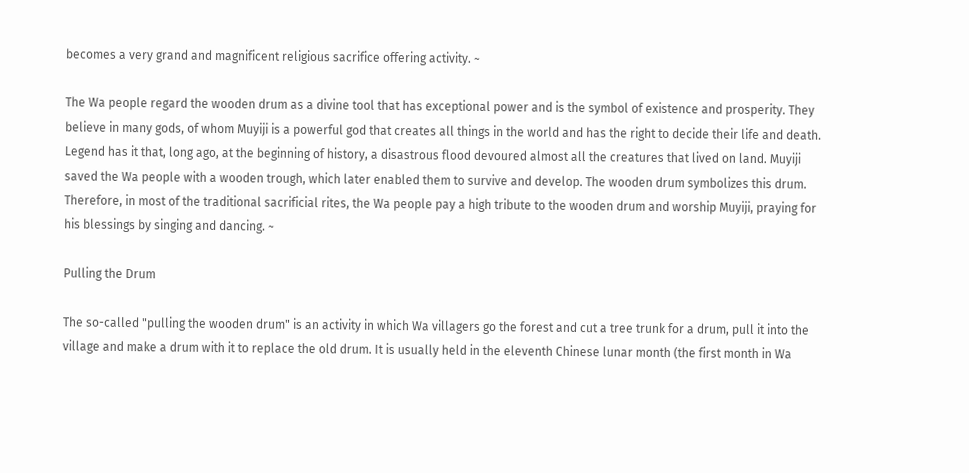becomes a very grand and magnificent religious sacrifice offering activity. ~

The Wa people regard the wooden drum as a divine tool that has exceptional power and is the symbol of existence and prosperity. They believe in many gods, of whom Muyiji is a powerful god that creates all things in the world and has the right to decide their life and death. Legend has it that, long ago, at the beginning of history, a disastrous flood devoured almost all the creatures that lived on land. Muyiji saved the Wa people with a wooden trough, which later enabled them to survive and develop. The wooden drum symbolizes this drum. Therefore, in most of the traditional sacrificial rites, the Wa people pay a high tribute to the wooden drum and worship Muyiji, praying for his blessings by singing and dancing. ~

Pulling the Drum

The so-called "pulling the wooden drum" is an activity in which Wa villagers go the forest and cut a tree trunk for a drum, pull it into the village and make a drum with it to replace the old drum. It is usually held in the eleventh Chinese lunar month (the first month in Wa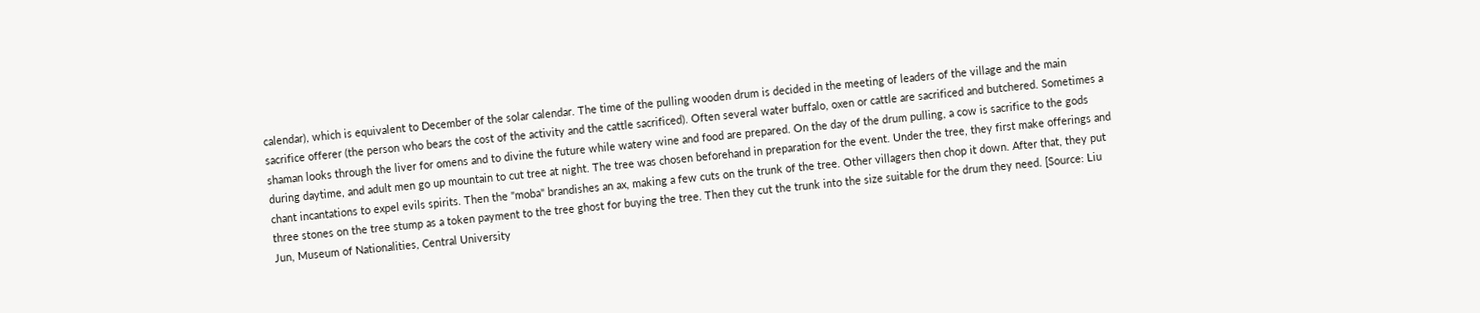calendar), which is equivalent to December of the solar calendar. The time of the pulling wooden drum is decided in the meeting of leaders of the village and the main sacrifice offerer (the person who bears the cost of the activity and the cattle sacrificed). Often several water buffalo, oxen or cattle are sacrificed and butchered. Sometimes a shaman looks through the liver for omens and to divine the future while watery wine and food are prepared. On the day of the drum pulling, a cow is sacrifice to the gods during daytime, and adult men go up mountain to cut tree at night. The tree was chosen beforehand in preparation for the event. Under the tree, they first make offerings and chant incantations to expel evils spirits. Then the "moba" brandishes an ax, making a few cuts on the trunk of the tree. Other villagers then chop it down. After that, they put three stones on the tree stump as a token payment to the tree ghost for buying the tree. Then they cut the trunk into the size suitable for the drum they need. [Source: Liu Jun, Museum of Nationalities, Central University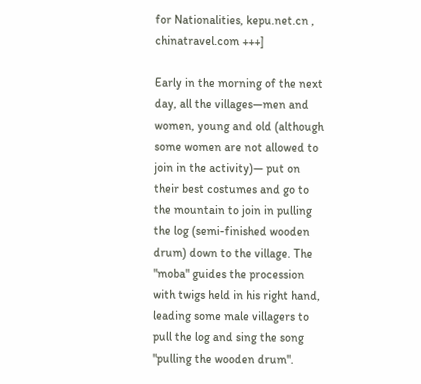for Nationalities, kepu.net.cn , chinatravel.com +++]

Early in the morning of the next day, all the villages—men and women, young and old (although some women are not allowed to join in the activity)— put on their best costumes and go to the mountain to join in pulling the log (semi-finished wooden drum) down to the village. The "moba" guides the procession with twigs held in his right hand, leading some male villagers to pull the log and sing the song "pulling the wooden drum".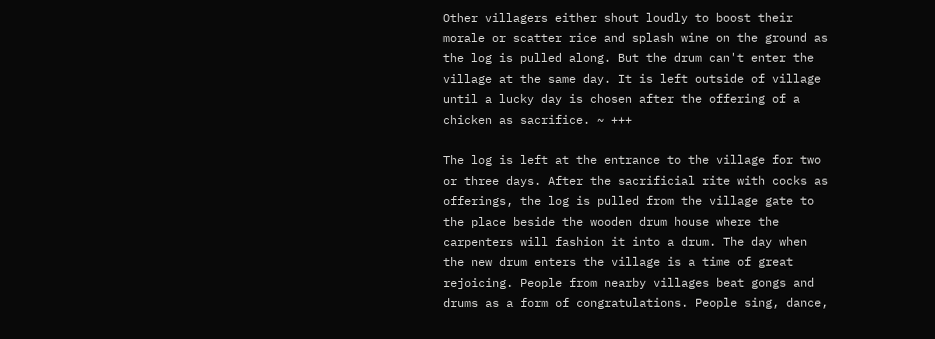Other villagers either shout loudly to boost their morale or scatter rice and splash wine on the ground as the log is pulled along. But the drum can't enter the village at the same day. It is left outside of village until a lucky day is chosen after the offering of a chicken as sacrifice. ~ +++

The log is left at the entrance to the village for two or three days. After the sacrificial rite with cocks as offerings, the log is pulled from the village gate to the place beside the wooden drum house where the carpenters will fashion it into a drum. The day when the new drum enters the village is a time of great rejoicing. People from nearby villages beat gongs and drums as a form of congratulations. People sing, dance,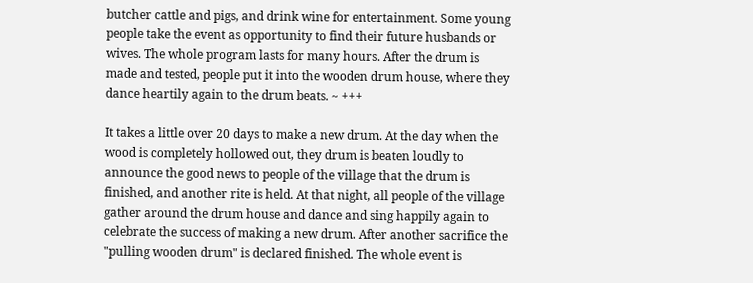butcher cattle and pigs, and drink wine for entertainment. Some young people take the event as opportunity to find their future husbands or wives. The whole program lasts for many hours. After the drum is made and tested, people put it into the wooden drum house, where they dance heartily again to the drum beats. ~ +++

It takes a little over 20 days to make a new drum. At the day when the wood is completely hollowed out, they drum is beaten loudly to announce the good news to people of the village that the drum is finished, and another rite is held. At that night, all people of the village gather around the drum house and dance and sing happily again to celebrate the success of making a new drum. After another sacrifice the "pulling wooden drum" is declared finished. The whole event is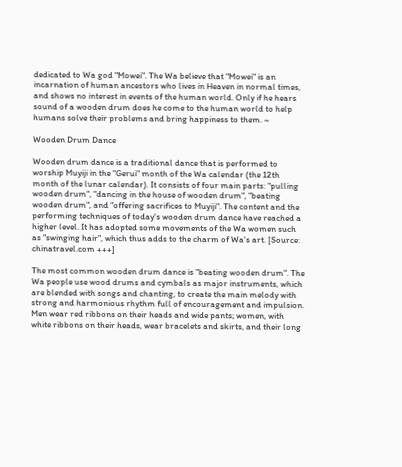dedicated to Wa god "Mowei". The Wa believe that "Mowei" is an incarnation of human ancestors who lives in Heaven in normal times, and shows no interest in events of the human world. Only if he hears sound of a wooden drum does he come to the human world to help humans solve their problems and bring happiness to them. ~

Wooden Drum Dance

Wooden drum dance is a traditional dance that is performed to worship Muyiji in the "Gerui" month of the Wa calendar (the 12th month of the lunar calendar). It consists of four main parts: "pulling wooden drum", "dancing in the house of wooden drum", "beating wooden drum", and "offering sacrifices to Muyiji". The content and the performing techniques of today's wooden drum dance have reached a higher level. It has adopted some movements of the Wa women such as "swinging hair", which thus adds to the charm of Wa's art. [Source: chinatravel.com +++]

The most common wooden drum dance is "beating wooden drum". The Wa people use wood drums and cymbals as major instruments, which are blended with songs and chanting, to create the main melody with strong and harmonious rhythm full of encouragement and impulsion. Men wear red ribbons on their heads and wide pants; women, with white ribbons on their heads, wear bracelets and skirts, and their long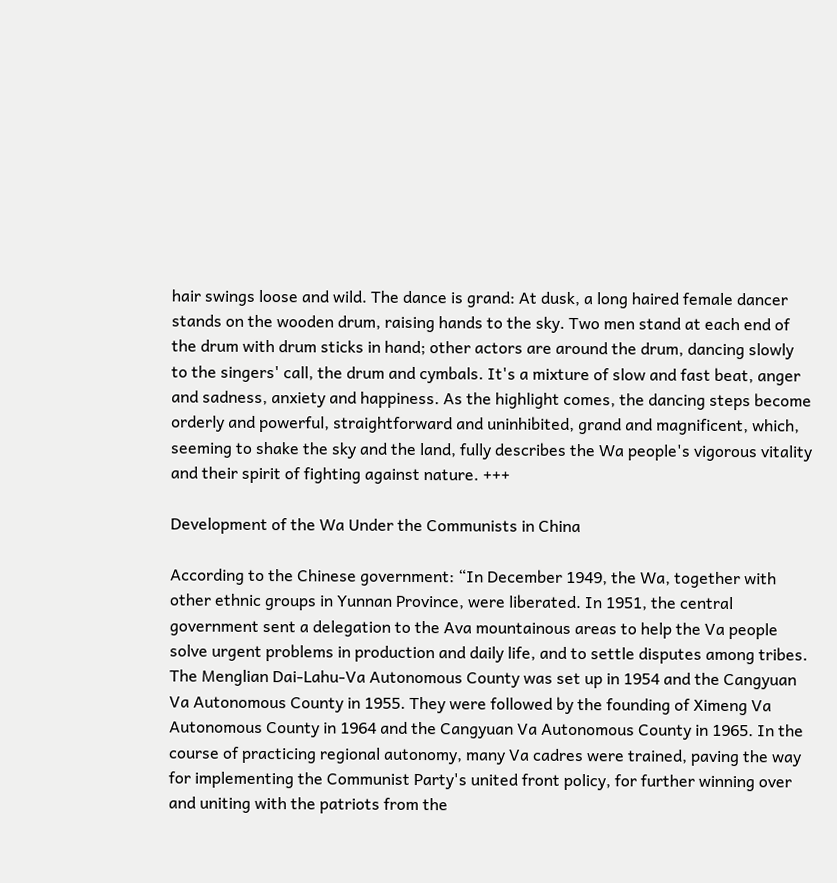hair swings loose and wild. The dance is grand: At dusk, a long haired female dancer stands on the wooden drum, raising hands to the sky. Two men stand at each end of the drum with drum sticks in hand; other actors are around the drum, dancing slowly to the singers' call, the drum and cymbals. It's a mixture of slow and fast beat, anger and sadness, anxiety and happiness. As the highlight comes, the dancing steps become orderly and powerful, straightforward and uninhibited, grand and magnificent, which, seeming to shake the sky and the land, fully describes the Wa people's vigorous vitality and their spirit of fighting against nature. +++

Development of the Wa Under the Communists in China

According to the Chinese government: “In December 1949, the Wa, together with other ethnic groups in Yunnan Province, were liberated. In 1951, the central government sent a delegation to the Ava mountainous areas to help the Va people solve urgent problems in production and daily life, and to settle disputes among tribes. The Menglian Dai-Lahu-Va Autonomous County was set up in 1954 and the Cangyuan Va Autonomous County in 1955. They were followed by the founding of Ximeng Va Autonomous County in 1964 and the Cangyuan Va Autonomous County in 1965. In the course of practicing regional autonomy, many Va cadres were trained, paving the way for implementing the Communist Party's united front policy, for further winning over and uniting with the patriots from the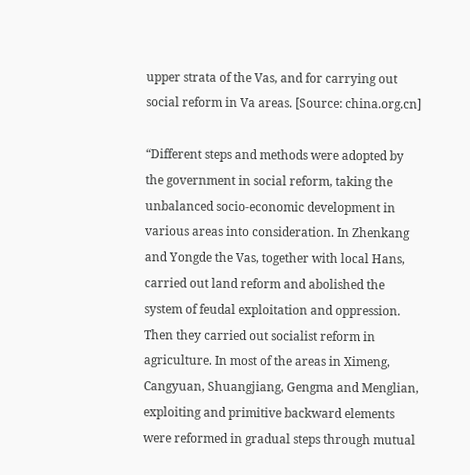upper strata of the Vas, and for carrying out social reform in Va areas. [Source: china.org.cn]

“Different steps and methods were adopted by the government in social reform, taking the unbalanced socio-economic development in various areas into consideration. In Zhenkang and Yongde the Vas, together with local Hans, carried out land reform and abolished the system of feudal exploitation and oppression. Then they carried out socialist reform in agriculture. In most of the areas in Ximeng, Cangyuan, Shuangjiang, Gengma and Menglian, exploiting and primitive backward elements were reformed in gradual steps through mutual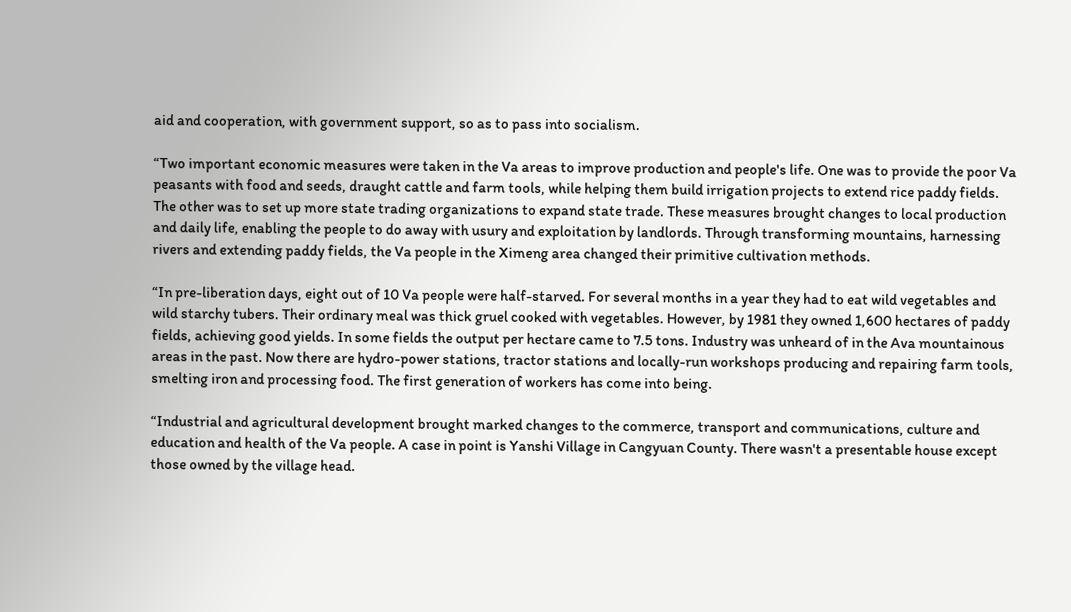aid and cooperation, with government support, so as to pass into socialism.

“Two important economic measures were taken in the Va areas to improve production and people's life. One was to provide the poor Va peasants with food and seeds, draught cattle and farm tools, while helping them build irrigation projects to extend rice paddy fields. The other was to set up more state trading organizations to expand state trade. These measures brought changes to local production and daily life, enabling the people to do away with usury and exploitation by landlords. Through transforming mountains, harnessing rivers and extending paddy fields, the Va people in the Ximeng area changed their primitive cultivation methods.

“In pre-liberation days, eight out of 10 Va people were half-starved. For several months in a year they had to eat wild vegetables and wild starchy tubers. Their ordinary meal was thick gruel cooked with vegetables. However, by 1981 they owned 1,600 hectares of paddy fields, achieving good yields. In some fields the output per hectare came to 7.5 tons. Industry was unheard of in the Ava mountainous areas in the past. Now there are hydro-power stations, tractor stations and locally-run workshops producing and repairing farm tools, smelting iron and processing food. The first generation of workers has come into being.

“Industrial and agricultural development brought marked changes to the commerce, transport and communications, culture and education and health of the Va people. A case in point is Yanshi Village in Cangyuan County. There wasn't a presentable house except those owned by the village head.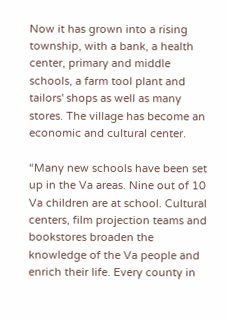Now it has grown into a rising township, with a bank, a health center, primary and middle schools, a farm tool plant and tailors' shops as well as many stores. The village has become an economic and cultural center.

“Many new schools have been set up in the Va areas. Nine out of 10 Va children are at school. Cultural centers, film projection teams and bookstores broaden the knowledge of the Va people and enrich their life. Every county in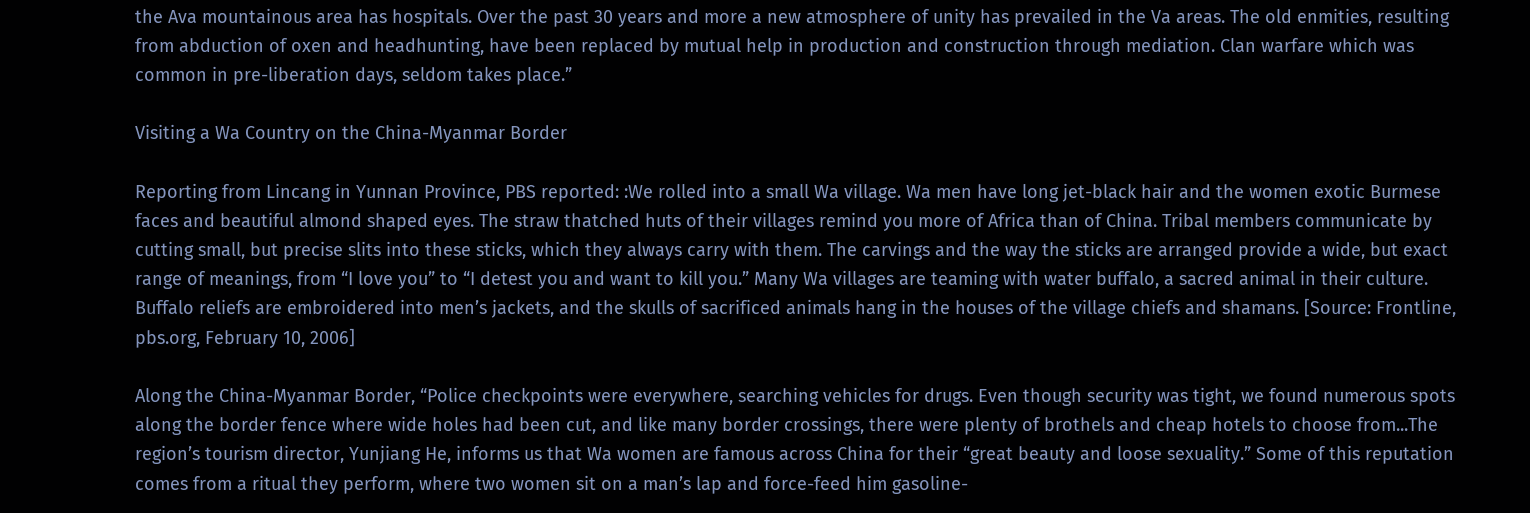the Ava mountainous area has hospitals. Over the past 30 years and more a new atmosphere of unity has prevailed in the Va areas. The old enmities, resulting from abduction of oxen and headhunting, have been replaced by mutual help in production and construction through mediation. Clan warfare which was common in pre-liberation days, seldom takes place.”

Visiting a Wa Country on the China-Myanmar Border

Reporting from Lincang in Yunnan Province, PBS reported: :We rolled into a small Wa village. Wa men have long jet-black hair and the women exotic Burmese faces and beautiful almond shaped eyes. The straw thatched huts of their villages remind you more of Africa than of China. Tribal members communicate by cutting small, but precise slits into these sticks, which they always carry with them. The carvings and the way the sticks are arranged provide a wide, but exact range of meanings, from “I love you” to “I detest you and want to kill you.” Many Wa villages are teaming with water buffalo, a sacred animal in their culture. Buffalo reliefs are embroidered into men’s jackets, and the skulls of sacrificed animals hang in the houses of the village chiefs and shamans. [Source: Frontline, pbs.org, February 10, 2006]

Along the China-Myanmar Border, “Police checkpoints were everywhere, searching vehicles for drugs. Even though security was tight, we found numerous spots along the border fence where wide holes had been cut, and like many border crossings, there were plenty of brothels and cheap hotels to choose from...The region’s tourism director, Yunjiang He, informs us that Wa women are famous across China for their “great beauty and loose sexuality.” Some of this reputation comes from a ritual they perform, where two women sit on a man’s lap and force-feed him gasoline-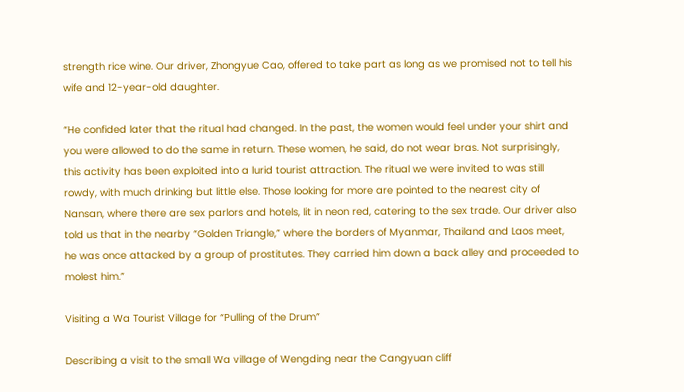strength rice wine. Our driver, Zhongyue Cao, offered to take part as long as we promised not to tell his wife and 12-year-old daughter.

“He confided later that the ritual had changed. In the past, the women would feel under your shirt and you were allowed to do the same in return. These women, he said, do not wear bras. Not surprisingly, this activity has been exploited into a lurid tourist attraction. The ritual we were invited to was still rowdy, with much drinking but little else. Those looking for more are pointed to the nearest city of Nansan, where there are sex parlors and hotels, lit in neon red, catering to the sex trade. Our driver also told us that in the nearby “Golden Triangle,” where the borders of Myanmar, Thailand and Laos meet, he was once attacked by a group of prostitutes. They carried him down a back alley and proceeded to molest him.”

Visiting a Wa Tourist Village for “Pulling of the Drum”

Describing a visit to the small Wa village of Wengding near the Cangyuan cliff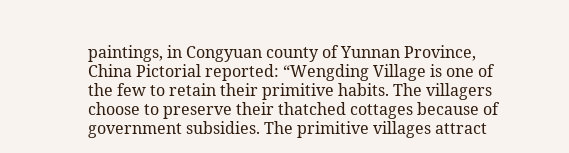paintings, in Congyuan county of Yunnan Province, China Pictorial reported: “Wengding Village is one of the few to retain their primitive habits. The villagers choose to preserve their thatched cottages because of government subsidies. The primitive villages attract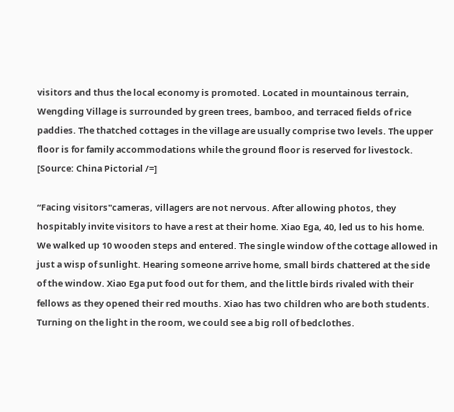visitors and thus the local economy is promoted. Located in mountainous terrain, Wengding Village is surrounded by green trees, bamboo, and terraced fields of rice paddies. The thatched cottages in the village are usually comprise two levels. The upper floor is for family accommodations while the ground floor is reserved for livestock. [Source: China Pictorial /=]

“Facing visitors"cameras, villagers are not nervous. After allowing photos, they hospitably invite visitors to have a rest at their home. Xiao Ega, 40, led us to his home. We walked up 10 wooden steps and entered. The single window of the cottage allowed in just a wisp of sunlight. Hearing someone arrive home, small birds chattered at the side of the window. Xiao Ega put food out for them, and the little birds rivaled with their fellows as they opened their red mouths. Xiao has two children who are both students. Turning on the light in the room, we could see a big roll of bedclothes.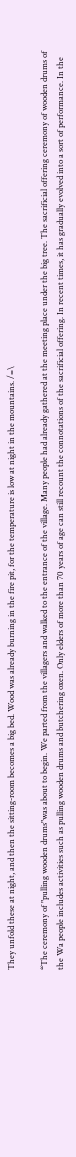They unfold these at night, and then the sitting-room becomes a big bed. Wood was already burning in the fire pit, for the temperature is low at night in the mountains. /=\

“The ceremony of "pulling wooden drums"was about to begin. We parted from the villagers and walked to the entrance of the village. Many people had already gathered at the meeting place under the big tree. The sacrificial offering ceremony of wooden drums of the Wa people includes activities such as pulling wooden drums and butchering oxen. Only elders of more than 70 years of age can still recount the connotations of the sacrificial offering. In recent times, it has gradually evolved into a sort of performance. In the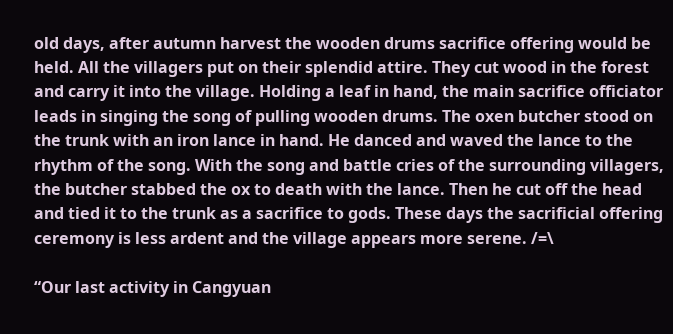old days, after autumn harvest the wooden drums sacrifice offering would be held. All the villagers put on their splendid attire. They cut wood in the forest and carry it into the village. Holding a leaf in hand, the main sacrifice officiator leads in singing the song of pulling wooden drums. The oxen butcher stood on the trunk with an iron lance in hand. He danced and waved the lance to the rhythm of the song. With the song and battle cries of the surrounding villagers, the butcher stabbed the ox to death with the lance. Then he cut off the head and tied it to the trunk as a sacrifice to gods. These days the sacrificial offering ceremony is less ardent and the village appears more serene. /=\

“Our last activity in Cangyuan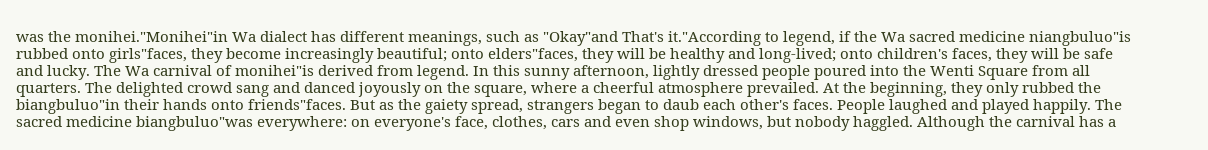was the monihei."Monihei"in Wa dialect has different meanings, such as "Okay"and That's it."According to legend, if the Wa sacred medicine niangbuluo"is rubbed onto girls"faces, they become increasingly beautiful; onto elders"faces, they will be healthy and long-lived; onto children's faces, they will be safe and lucky. The Wa carnival of monihei"is derived from legend. In this sunny afternoon, lightly dressed people poured into the Wenti Square from all quarters. The delighted crowd sang and danced joyously on the square, where a cheerful atmosphere prevailed. At the beginning, they only rubbed the biangbuluo"in their hands onto friends"faces. But as the gaiety spread, strangers began to daub each other's faces. People laughed and played happily. The sacred medicine biangbuluo"was everywhere: on everyone's face, clothes, cars and even shop windows, but nobody haggled. Although the carnival has a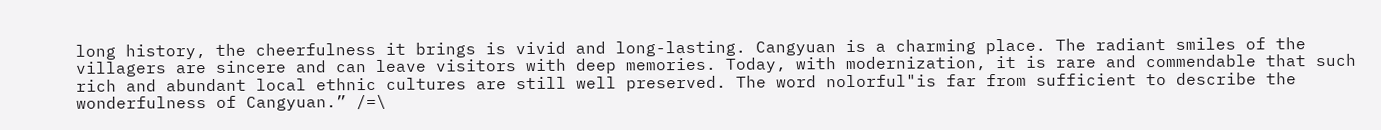long history, the cheerfulness it brings is vivid and long-lasting. Cangyuan is a charming place. The radiant smiles of the villagers are sincere and can leave visitors with deep memories. Today, with modernization, it is rare and commendable that such rich and abundant local ethnic cultures are still well preserved. The word nolorful"is far from sufficient to describe the wonderfulness of Cangyuan.” /=\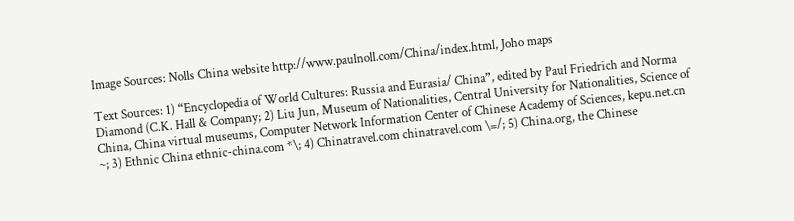Image Sources: Nolls China website http://www.paulnoll.com/China/index.html, Joho maps

Text Sources: 1) “Encyclopedia of World Cultures: Russia and Eurasia/ China”, edited by Paul Friedrich and Norma Diamond (C.K. Hall & Company; 2) Liu Jun, Museum of Nationalities, Central University for Nationalities, Science of China, China virtual museums, Computer Network Information Center of Chinese Academy of Sciences, kepu.net.cn ~; 3) Ethnic China ethnic-china.com *\; 4) Chinatravel.com chinatravel.com \=/; 5) China.org, the Chinese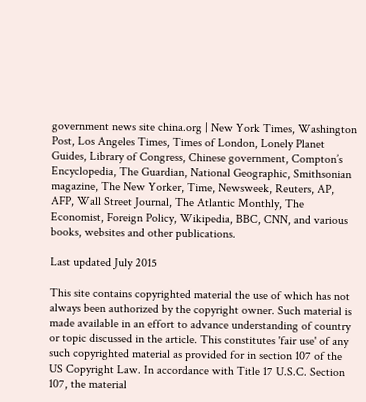government news site china.org | New York Times, Washington Post, Los Angeles Times, Times of London, Lonely Planet Guides, Library of Congress, Chinese government, Compton’s Encyclopedia, The Guardian, National Geographic, Smithsonian magazine, The New Yorker, Time, Newsweek, Reuters, AP, AFP, Wall Street Journal, The Atlantic Monthly, The Economist, Foreign Policy, Wikipedia, BBC, CNN, and various books, websites and other publications.

Last updated July 2015

This site contains copyrighted material the use of which has not always been authorized by the copyright owner. Such material is made available in an effort to advance understanding of country or topic discussed in the article. This constitutes 'fair use' of any such copyrighted material as provided for in section 107 of the US Copyright Law. In accordance with Title 17 U.S.C. Section 107, the material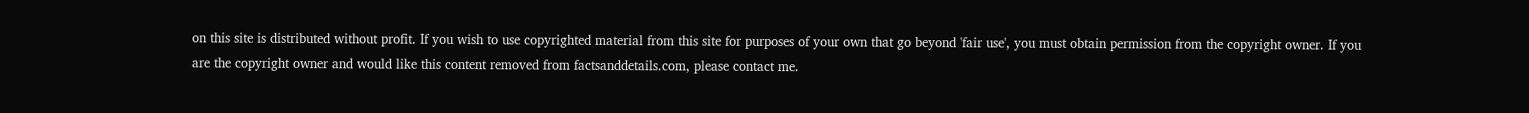on this site is distributed without profit. If you wish to use copyrighted material from this site for purposes of your own that go beyond 'fair use', you must obtain permission from the copyright owner. If you are the copyright owner and would like this content removed from factsanddetails.com, please contact me.